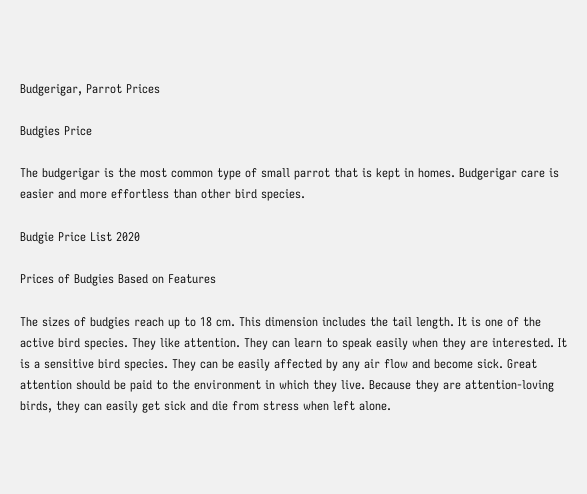Budgerigar, Parrot Prices

Budgies Price

The budgerigar is the most common type of small parrot that is kept in homes. Budgerigar care is easier and more effortless than other bird species.

Budgie Price List 2020

Prices of Budgies Based on Features

The sizes of budgies reach up to 18 cm. This dimension includes the tail length. It is one of the active bird species. They like attention. They can learn to speak easily when they are interested. It is a sensitive bird species. They can be easily affected by any air flow and become sick. Great attention should be paid to the environment in which they live. Because they are attention-loving birds, they can easily get sick and die from stress when left alone.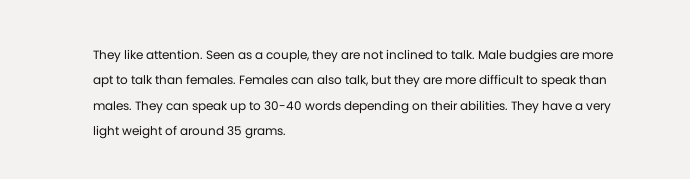They like attention. Seen as a couple, they are not inclined to talk. Male budgies are more apt to talk than females. Females can also talk, but they are more difficult to speak than males. They can speak up to 30-40 words depending on their abilities. They have a very light weight of around 35 grams.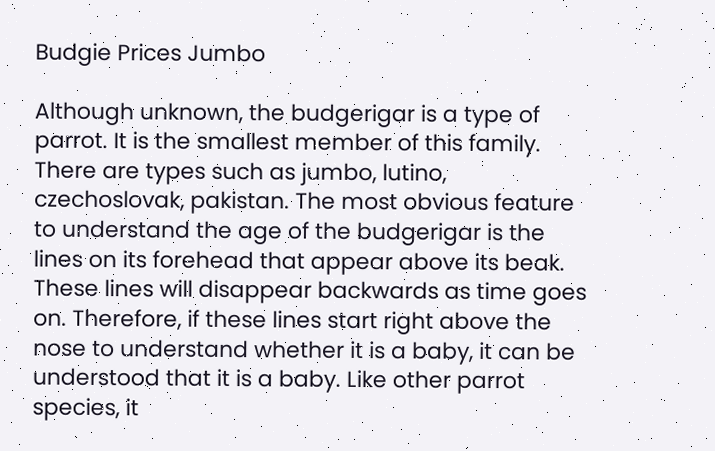Budgie Prices Jumbo

Although unknown, the budgerigar is a type of parrot. It is the smallest member of this family. There are types such as jumbo, lutino, czechoslovak, pakistan. The most obvious feature to understand the age of the budgerigar is the lines on its forehead that appear above its beak. These lines will disappear backwards as time goes on. Therefore, if these lines start right above the nose to understand whether it is a baby, it can be understood that it is a baby. Like other parrot species, it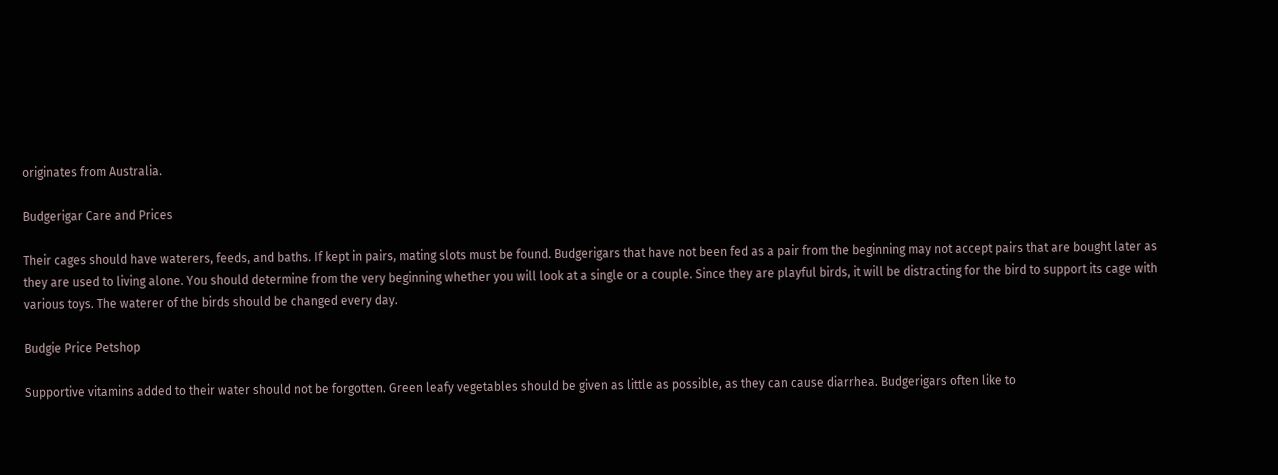originates from Australia.

Budgerigar Care and Prices

Their cages should have waterers, feeds, and baths. If kept in pairs, mating slots must be found. Budgerigars that have not been fed as a pair from the beginning may not accept pairs that are bought later as they are used to living alone. You should determine from the very beginning whether you will look at a single or a couple. Since they are playful birds, it will be distracting for the bird to support its cage with various toys. The waterer of the birds should be changed every day.

Budgie Price Petshop

Supportive vitamins added to their water should not be forgotten. Green leafy vegetables should be given as little as possible, as they can cause diarrhea. Budgerigars often like to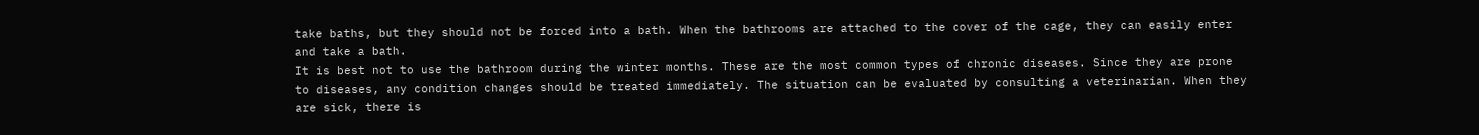take baths, but they should not be forced into a bath. When the bathrooms are attached to the cover of the cage, they can easily enter and take a bath.
It is best not to use the bathroom during the winter months. These are the most common types of chronic diseases. Since they are prone to diseases, any condition changes should be treated immediately. The situation can be evaluated by consulting a veterinarian. When they are sick, there is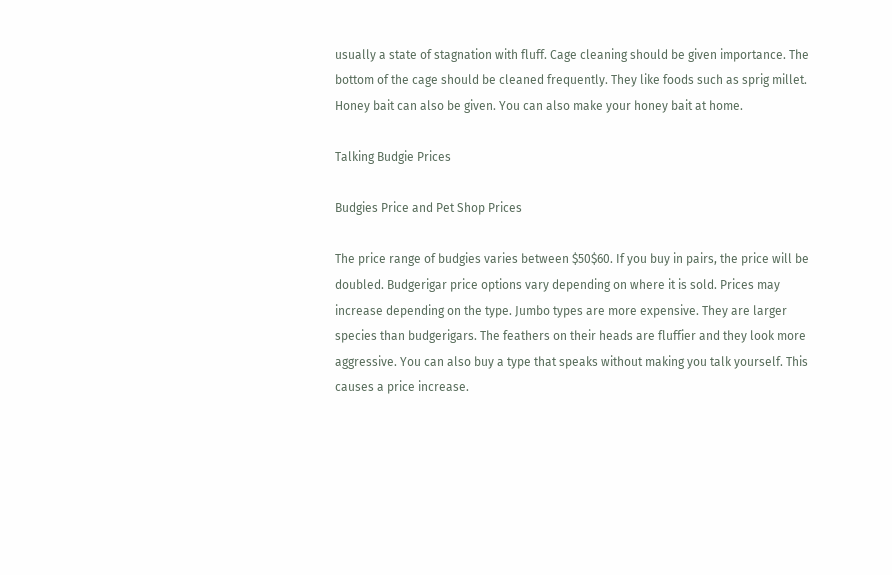usually a state of stagnation with fluff. Cage cleaning should be given importance. The bottom of the cage should be cleaned frequently. They like foods such as sprig millet. Honey bait can also be given. You can also make your honey bait at home.

Talking Budgie Prices

Budgies Price and Pet Shop Prices

The price range of budgies varies between $50$60. If you buy in pairs, the price will be doubled. Budgerigar price options vary depending on where it is sold. Prices may increase depending on the type. Jumbo types are more expensive. They are larger species than budgerigars. The feathers on their heads are fluffier and they look more aggressive. You can also buy a type that speaks without making you talk yourself. This causes a price increase.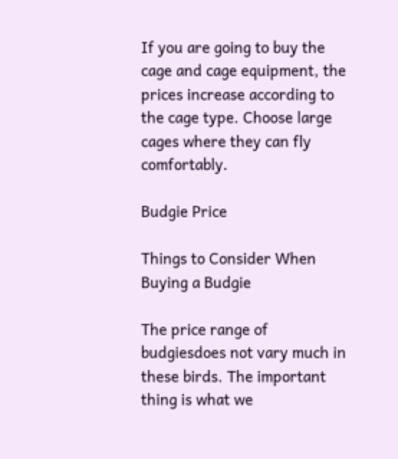If you are going to buy the cage and cage equipment, the prices increase according to the cage type. Choose large cages where they can fly comfortably.

Budgie Price

Things to Consider When Buying a Budgie

The price range of budgiesdoes not vary much in these birds. The important thing is what we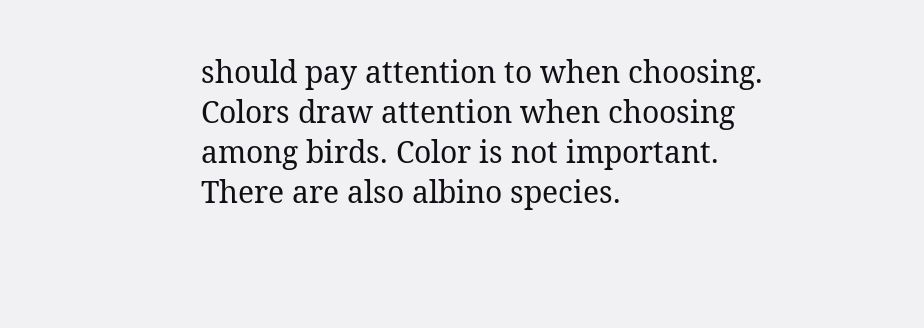should pay attention to when choosing. Colors draw attention when choosing among birds. Color is not important. There are also albino species.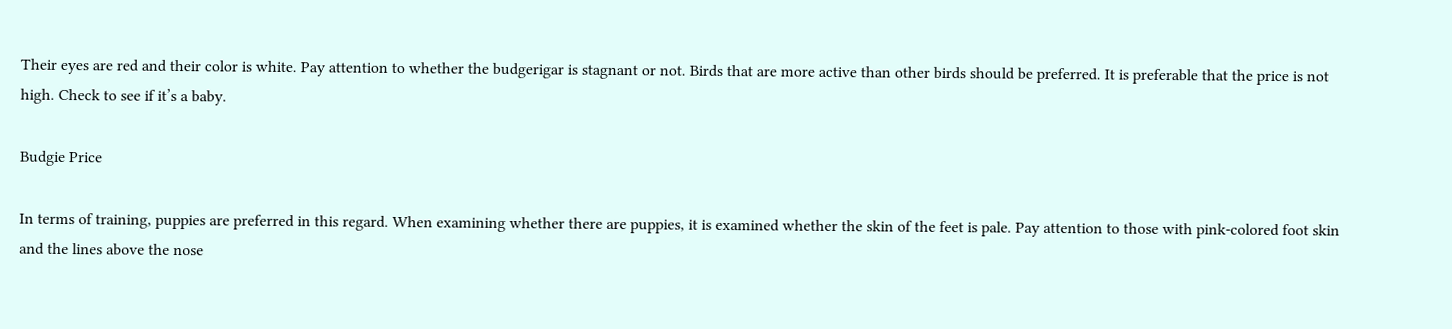Their eyes are red and their color is white. Pay attention to whether the budgerigar is stagnant or not. Birds that are more active than other birds should be preferred. It is preferable that the price is not high. Check to see if it’s a baby.

Budgie Price

In terms of training, puppies are preferred in this regard. When examining whether there are puppies, it is examined whether the skin of the feet is pale. Pay attention to those with pink-colored foot skin and the lines above the nose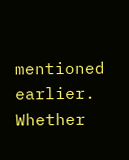mentioned earlier. Whether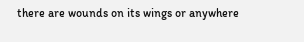there are wounds on its wings or anywhere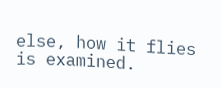else, how it flies is examined.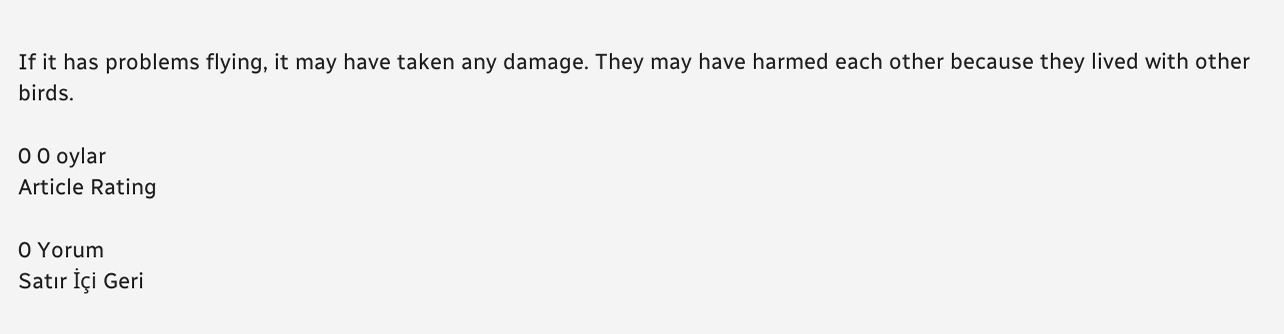If it has problems flying, it may have taken any damage. They may have harmed each other because they lived with other birds.

0 0 oylar
Article Rating

0 Yorum
Satır İçi Geri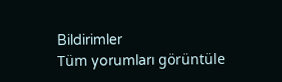Bildirimler
Tüm yorumları görüntüle